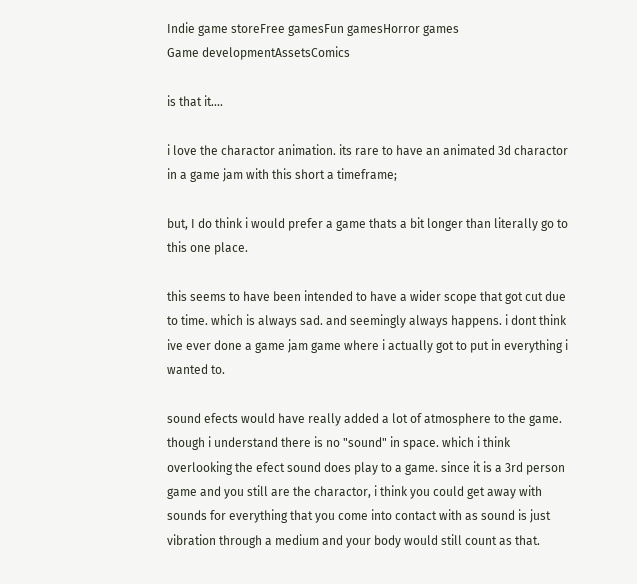Indie game storeFree gamesFun gamesHorror games
Game developmentAssetsComics

is that it....

i love the charactor animation. its rare to have an animated 3d charactor in a game jam with this short a timeframe;

but, I do think i would prefer a game thats a bit longer than literally go to this one place.

this seems to have been intended to have a wider scope that got cut due to time. which is always sad. and seemingly always happens. i dont think ive ever done a game jam game where i actually got to put in everything i wanted to.

sound efects would have really added a lot of atmosphere to the game. though i understand there is no "sound" in space. which i think overlooking the efect sound does play to a game. since it is a 3rd person game and you still are the charactor, i think you could get away with sounds for everything that you come into contact with as sound is just vibration through a medium and your body would still count as that.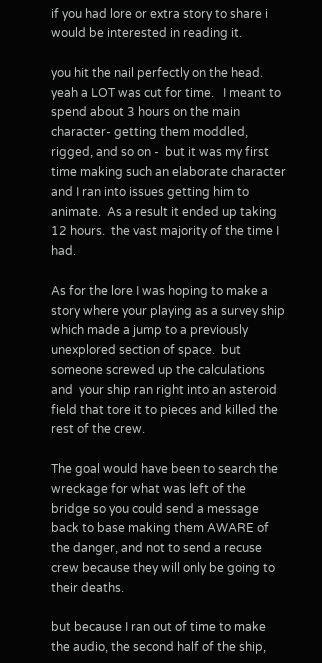if you had lore or extra story to share i would be interested in reading it.

you hit the nail perfectly on the head.  yeah a LOT was cut for time.   I meant to spend about 3 hours on the main character- getting them moddled, rigged, and so on -  but it was my first time making such an elaborate character and I ran into issues getting him to animate.  As a result it ended up taking 12 hours.  the vast majority of the time I had.

As for the lore I was hoping to make a story where your playing as a survey ship which made a jump to a previously unexplored section of space.  but someone screwed up the calculations and  your ship ran right into an asteroid field that tore it to pieces and killed the rest of the crew.

The goal would have been to search the wreckage for what was left of the bridge so you could send a message back to base making them AWARE of the danger, and not to send a recuse crew because they will only be going to their deaths.

but because I ran out of time to make the audio, the second half of the ship,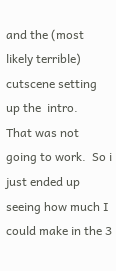and the (most likely terrible) cutscene setting up the  intro.   That was not going to work.  So i just ended up seeing how much I could make in the 3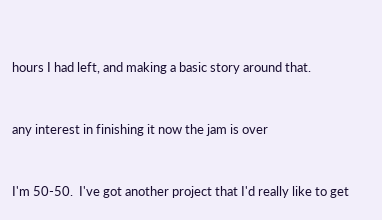hours I had left, and making a basic story around that.


any interest in finishing it now the jam is over


I'm 50-50.  I've got another project that I'd really like to get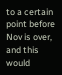to a certain point before Nov is over, and this would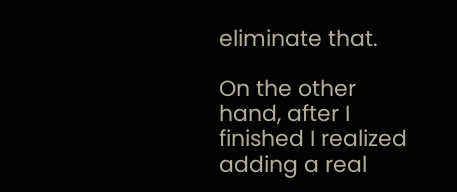eliminate that.

On the other hand, after I finished I realized adding a real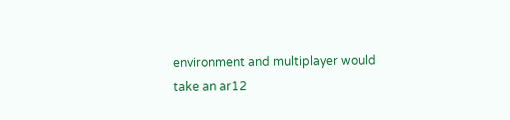environment and multiplayer would take an ar12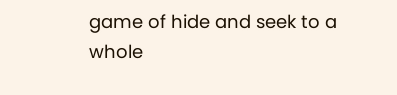game of hide and seek to a whole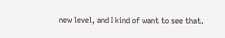new level, and I kind of want to see that.